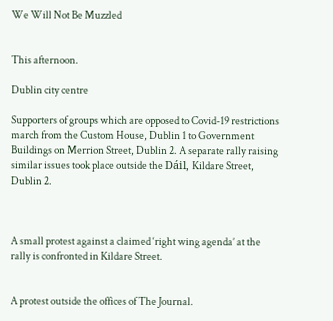We Will Not Be Muzzled


This afternoon.

Dublin city centre

Supporters of groups which are opposed to Covid-19 restrictions march from the Custom House, Dublin 1 to Government Buildings on Merrion Street, Dublin 2. A separate rally raising similar issues took place outside the Dáil, Kildare Street, Dublin 2.



A small protest against a claimed ‘right wing agenda’ at the rally is confronted in Kildare Street.


A protest outside the offices of The Journal.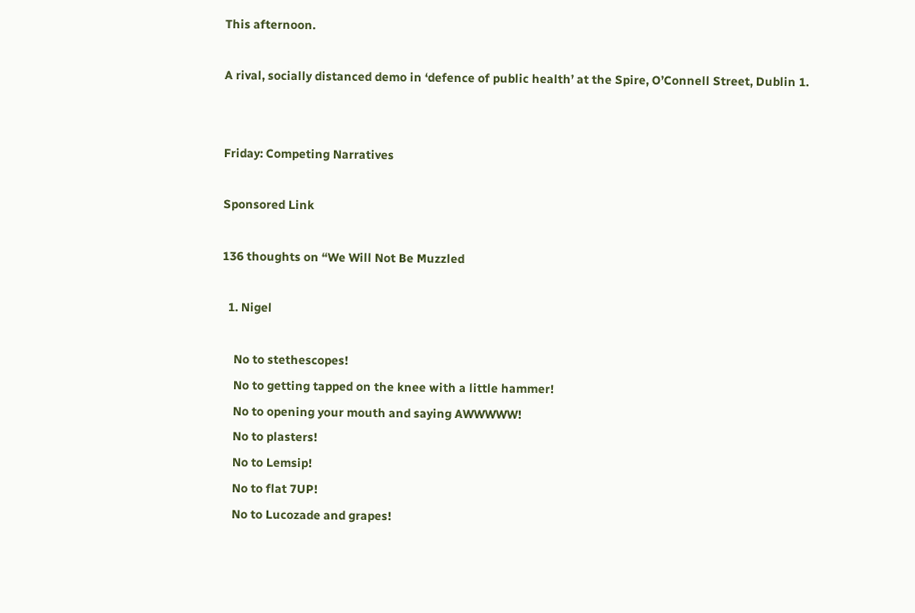This afternoon.

A rival, socially distanced demo in ‘defence of public health’ at the Spire, O’Connell Street, Dublin 1.


Friday: Competing Narratives

Sponsored Link

136 thoughts on “We Will Not Be Muzzled

  1. Nigel

    No to stethescopes!
    No to getting tapped on the knee with a little hammer!
    No to opening your mouth and saying AWWWWW!
    No to plasters!
    No to Lemsip!
    No to flat 7UP!
    No to Lucozade and grapes!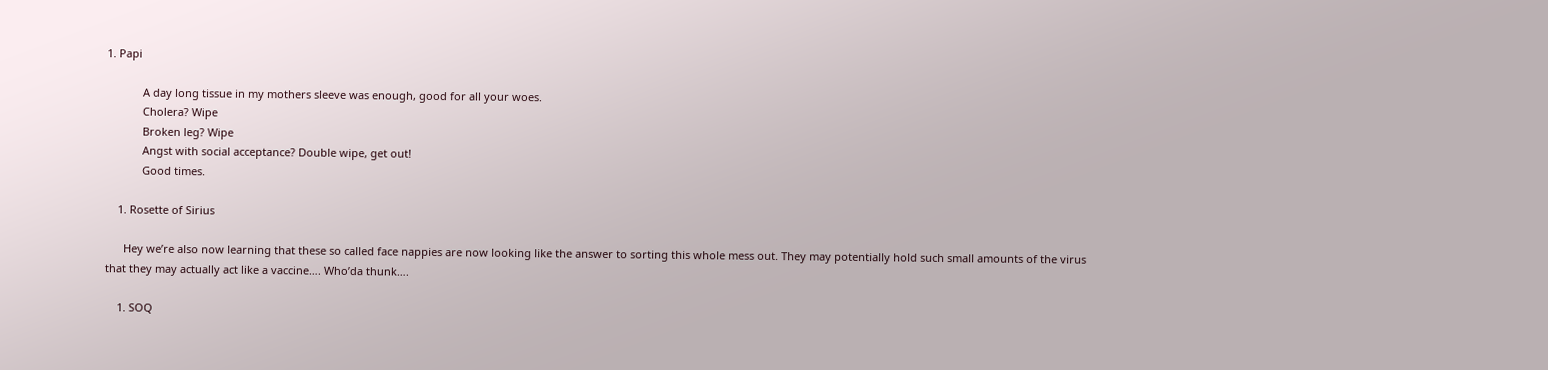1. Papi

            A day long tissue in my mothers sleeve was enough, good for all your woes.
            Cholera? Wipe
            Broken leg? Wipe
            Angst with social acceptance? Double wipe, get out!
            Good times.

    1. Rosette of Sirius

      Hey we’re also now learning that these so called face nappies are now looking like the answer to sorting this whole mess out. They may potentially hold such small amounts of the virus that they may actually act like a vaccine…. Who’da thunk….

    1. SOQ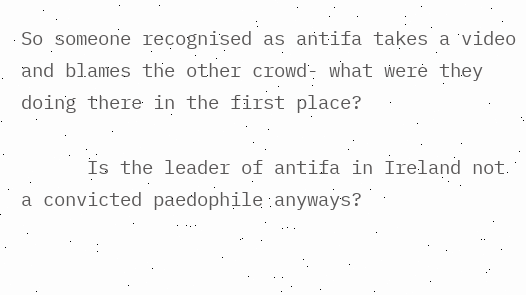So someone recognised as antifa takes a video and blames the other crowd- what were they doing there in the first place?

      Is the leader of antifa in Ireland not a convicted paedophile anyways?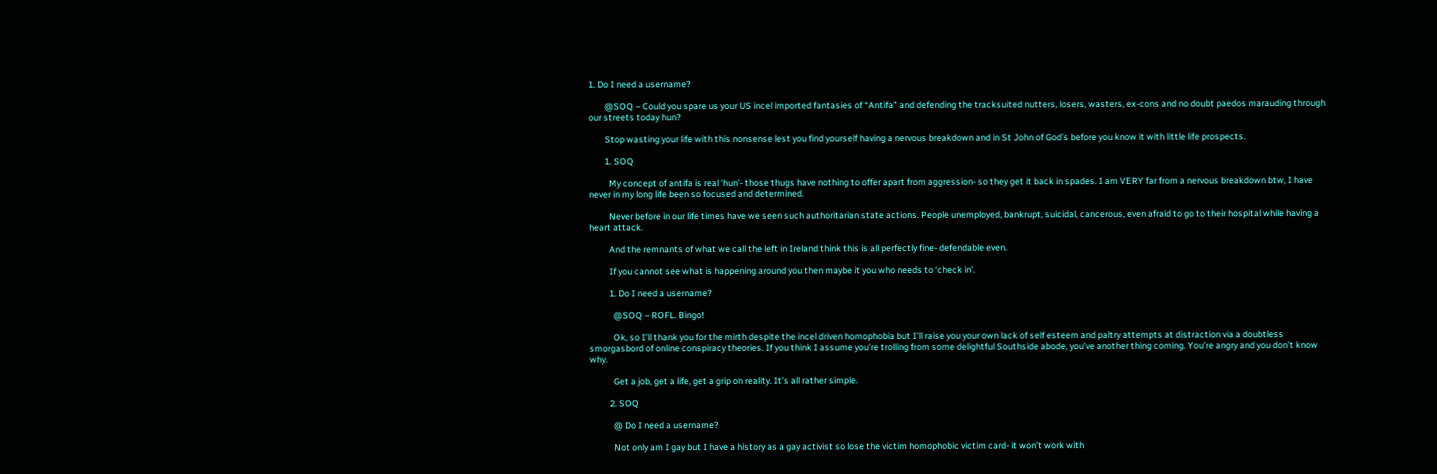1. Do I need a username?

        @SOQ – Could you spare us your US incel imported fantasies of “Antifa” and defending the tracksuited nutters, losers, wasters, ex-cons and no doubt paedos marauding through our streets today hun?

        Stop wasting your life with this nonsense lest you find yourself having a nervous breakdown and in St John of God’s before you know it with little life prospects.

        1. SOQ

          My concept of antifa is real ‘hun’- those thugs have nothing to offer apart from aggression- so they get it back in spades. I am VERY far from a nervous breakdown btw, I have never in my long life been so focused and determined.

          Never before in our life times have we seen such authoritarian state actions. People unemployed, bankrupt, suicidal, cancerous, even afraid to go to their hospital while having a heart attack.

          And the remnants of what we call the left in Ireland think this is all perfectly fine- defendable even.

          If you cannot see what is happening around you then maybe it you who needs to ‘check in’.

          1. Do I need a username?

            @SOQ – ROFL. Bingo!

            Ok, so I’ll thank you for the mirth despite the incel driven homophobia but I’ll raise you your own lack of self esteem and paltry attempts at distraction via a doubtless smorgasbord of online conspiracy theories. If you think I assume you’re trolling from some delightful Southside abode, you’ve another thing coming. You’re angry and you don’t know why.

            Get a job, get a life, get a grip on reality. It’s all rather simple.

          2. SOQ

            @ Do I need a username?

            Not only am I gay but I have a history as a gay activist so lose the victim homophobic victim card- it won’t work with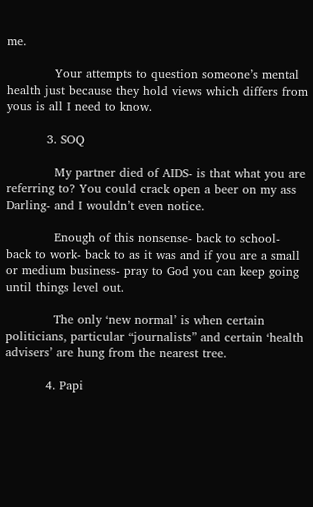me.

            Your attempts to question someone’s mental health just because they hold views which differs from yous is all I need to know.

          3. SOQ

            My partner died of AIDS- is that what you are referring to? You could crack open a beer on my ass Darling- and I wouldn’t even notice.

            Enough of this nonsense- back to school- back to work- back to as it was and if you are a small or medium business- pray to God you can keep going until things level out.

            The only ‘new normal’ is when certain politicians, particular “journalists” and certain ‘health advisers’ are hung from the nearest tree.

          4. Papi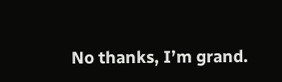No thanks, I’m grand.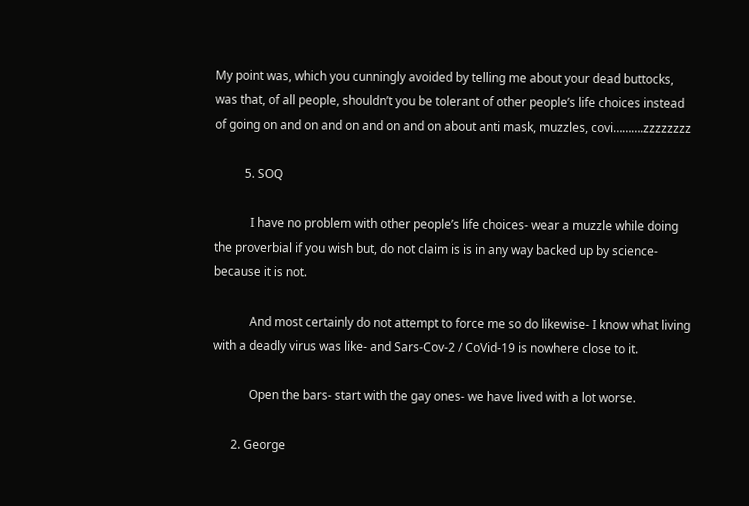My point was, which you cunningly avoided by telling me about your dead buttocks, was that, of all people, shouldn’t you be tolerant of other people’s life choices instead of going on and on and on and on and on about anti mask, muzzles, covi……….zzzzzzzz

          5. SOQ

            I have no problem with other people’s life choices- wear a muzzle while doing the proverbial if you wish but, do not claim is is in any way backed up by science- because it is not.

            And most certainly do not attempt to force me so do likewise- I know what living with a deadly virus was like- and Sars-Cov-2 / CoVid-19 is nowhere close to it.

            Open the bars- start with the gay ones- we have lived with a lot worse.

      2. George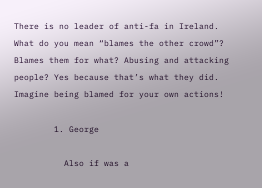There is no leader of anti-fa in Ireland. What do you mean “blames the other crowd”? Blames them for what? Abusing and attacking people? Yes because that’s what they did. Imagine being blamed for your own actions!

        1. George

          Also if was a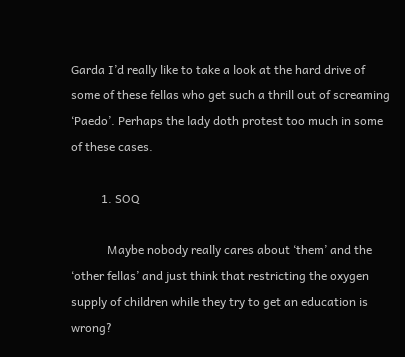Garda I’d really like to take a look at the hard drive of some of these fellas who get such a thrill out of screaming ‘Paedo’. Perhaps the lady doth protest too much in some of these cases.

          1. SOQ

            Maybe nobody really cares about ‘them’ and the ‘other fellas’ and just think that restricting the oxygen supply of children while they try to get an education is wrong?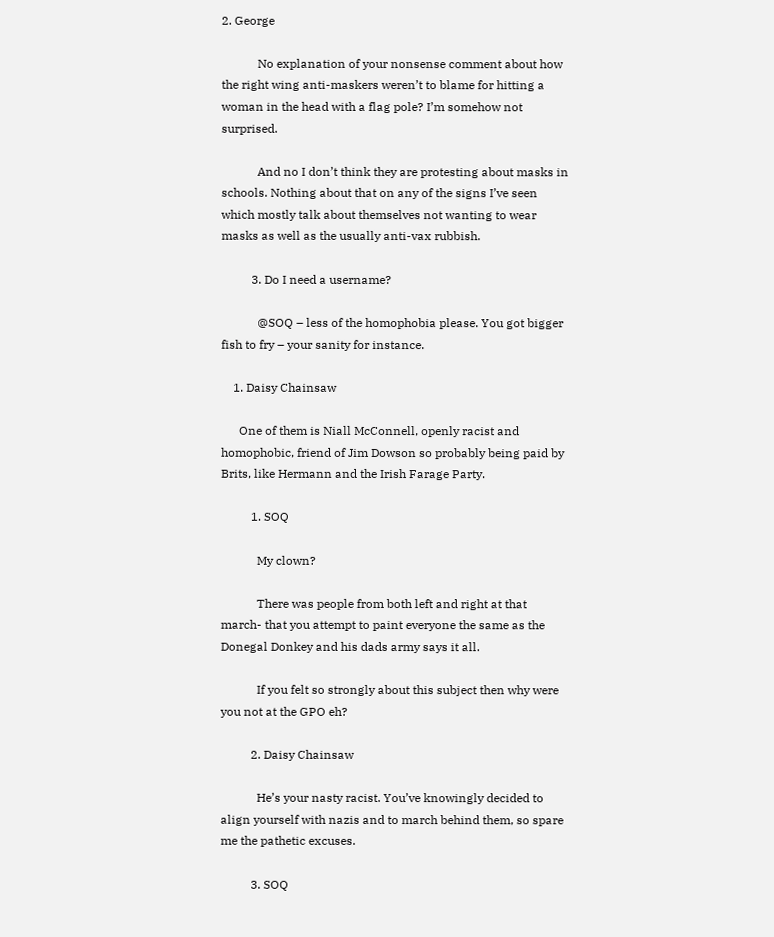2. George

            No explanation of your nonsense comment about how the right wing anti-maskers weren’t to blame for hitting a woman in the head with a flag pole? I’m somehow not surprised.

            And no I don’t think they are protesting about masks in schools. Nothing about that on any of the signs I’ve seen which mostly talk about themselves not wanting to wear masks as well as the usually anti-vax rubbish.

          3. Do I need a username?

            @SOQ – less of the homophobia please. You got bigger fish to fry – your sanity for instance.

    1. Daisy Chainsaw

      One of them is Niall McConnell, openly racist and homophobic, friend of Jim Dowson so probably being paid by Brits, like Hermann and the Irish Farage Party.

          1. SOQ

            My clown?

            There was people from both left and right at that march- that you attempt to paint everyone the same as the Donegal Donkey and his dads army says it all.

            If you felt so strongly about this subject then why were you not at the GPO eh?

          2. Daisy Chainsaw

            He’s your nasty racist. You’ve knowingly decided to align yourself with nazis and to march behind them, so spare me the pathetic excuses.

          3. SOQ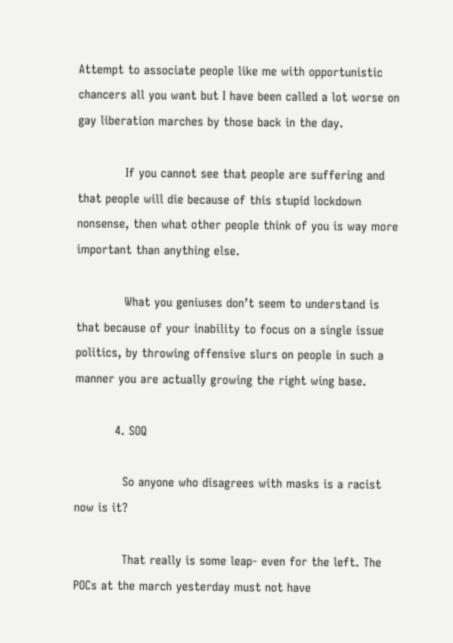Attempt to associate people like me with opportunistic chancers all you want but I have been called a lot worse on gay liberation marches by those back in the day.

            If you cannot see that people are suffering and that people will die because of this stupid lockdown nonsense, then what other people think of you is way more important than anything else.

            What you geniuses don’t seem to understand is that because of your inability to focus on a single issue politics, by throwing offensive slurs on people in such a manner you are actually growing the right wing base.

          4. SOQ

            So anyone who disagrees with masks is a racist now is it?

            That really is some leap- even for the left. The POCs at the march yesterday must not have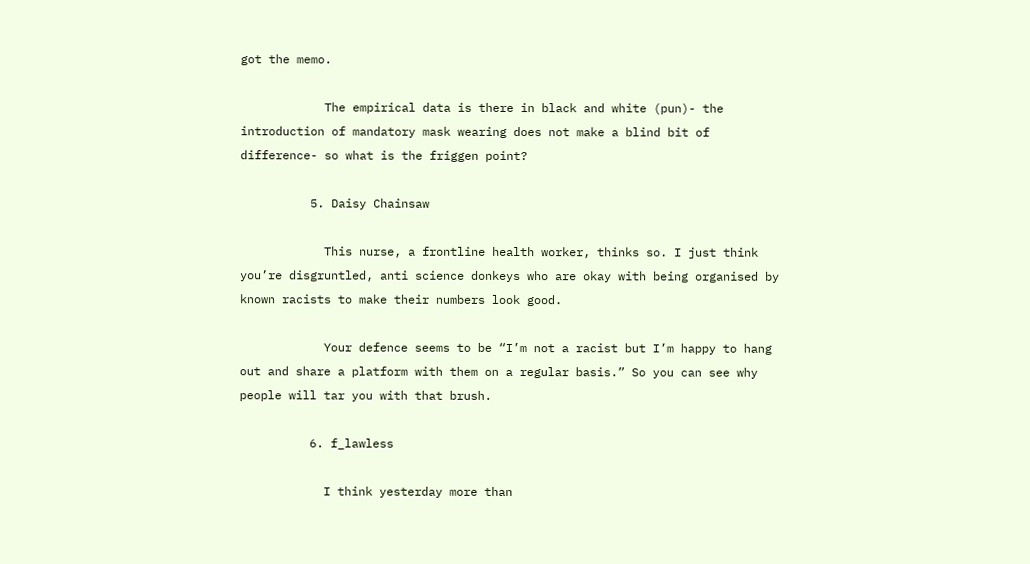got the memo.

            The empirical data is there in black and white (pun)- the introduction of mandatory mask wearing does not make a blind bit of difference- so what is the friggen point?

          5. Daisy Chainsaw

            This nurse, a frontline health worker, thinks so. I just think you’re disgruntled, anti science donkeys who are okay with being organised by known racists to make their numbers look good.

            Your defence seems to be “I’m not a racist but I’m happy to hang out and share a platform with them on a regular basis.” So you can see why people will tar you with that brush.

          6. f_lawless

            I think yesterday more than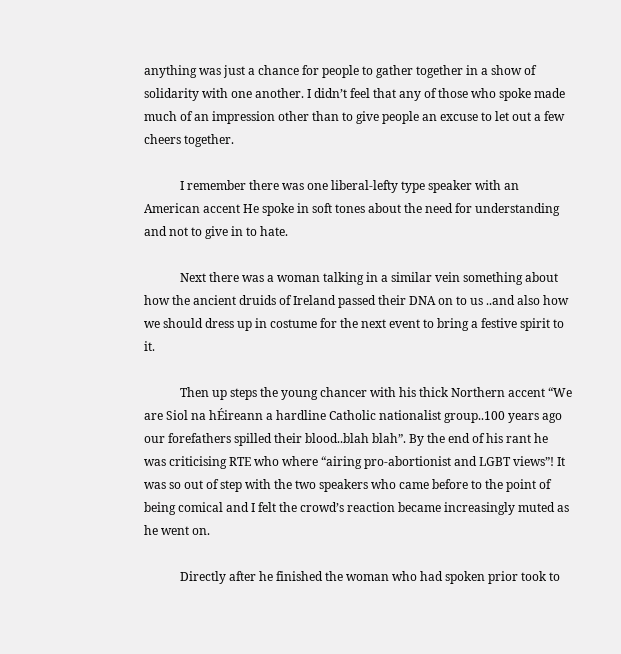anything was just a chance for people to gather together in a show of solidarity with one another. I didn’t feel that any of those who spoke made much of an impression other than to give people an excuse to let out a few cheers together.

            I remember there was one liberal-lefty type speaker with an American accent He spoke in soft tones about the need for understanding and not to give in to hate.

            Next there was a woman talking in a similar vein something about how the ancient druids of Ireland passed their DNA on to us ..and also how we should dress up in costume for the next event to bring a festive spirit to it.

            Then up steps the young chancer with his thick Northern accent “We are Siol na hÉireann a hardline Catholic nationalist group..100 years ago our forefathers spilled their blood..blah blah”. By the end of his rant he was criticising RTE who where “airing pro-abortionist and LGBT views”! It was so out of step with the two speakers who came before to the point of being comical and I felt the crowd’s reaction became increasingly muted as he went on.

            Directly after he finished the woman who had spoken prior took to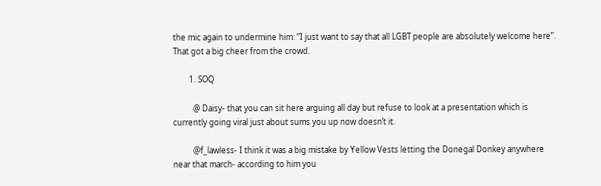the mic again to undermine him: “I just want to say that all LGBT people are absolutely welcome here”. That got a big cheer from the crowd.

        1. SOQ

          @ Daisy- that you can sit here arguing all day but refuse to look at a presentation which is currently going viral just about sums you up now doesn’t it.

          @f_lawless- I think it was a big mistake by Yellow Vests letting the Donegal Donkey anywhere near that march- according to him you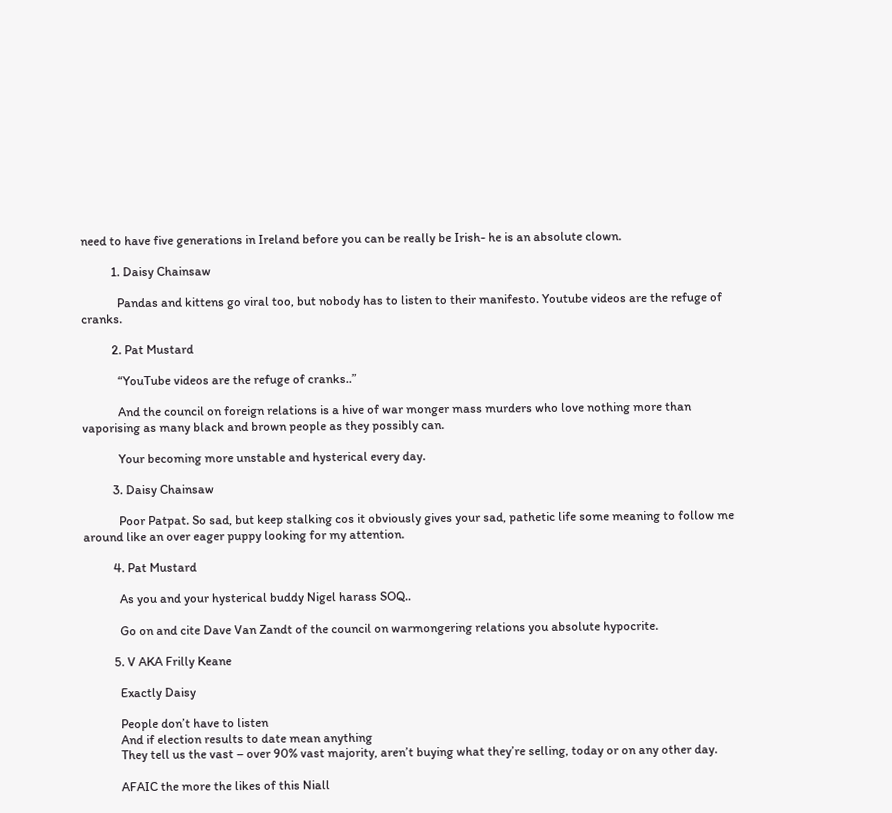need to have five generations in Ireland before you can be really be Irish- he is an absolute clown.

          1. Daisy Chainsaw

            Pandas and kittens go viral too, but nobody has to listen to their manifesto. Youtube videos are the refuge of cranks.

          2. Pat Mustard

            “YouTube videos are the refuge of cranks..”

            And the council on foreign relations is a hive of war monger mass murders who love nothing more than vaporising as many black and brown people as they possibly can.

            Your becoming more unstable and hysterical every day.

          3. Daisy Chainsaw

            Poor Patpat. So sad, but keep stalking cos it obviously gives your sad, pathetic life some meaning to follow me around like an over eager puppy looking for my attention.

          4. Pat Mustard

            As you and your hysterical buddy Nigel harass SOQ..

            Go on and cite Dave Van Zandt of the council on warmongering relations you absolute hypocrite.

          5. V AKA Frilly Keane

            Exactly Daisy

            People don’t have to listen
            And if election results to date mean anything
            They tell us the vast – over 90% vast majority, aren’t buying what they’re selling, today or on any other day.

            AFAIC the more the likes of this Niall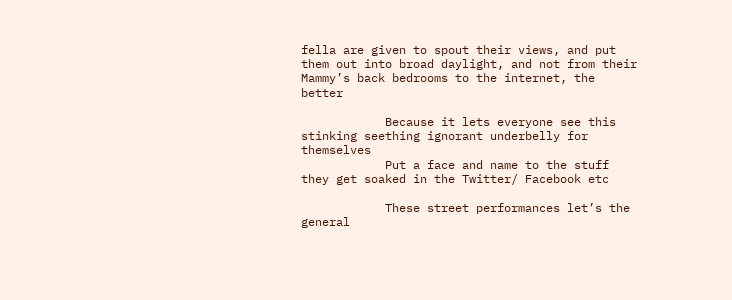fella are given to spout their views, and put them out into broad daylight, and not from their Mammy’s back bedrooms to the internet, the better

            Because it lets everyone see this stinking seething ignorant underbelly for themselves
            Put a face and name to the stuff they get soaked in the Twitter/ Facebook etc

            These street performances let’s the general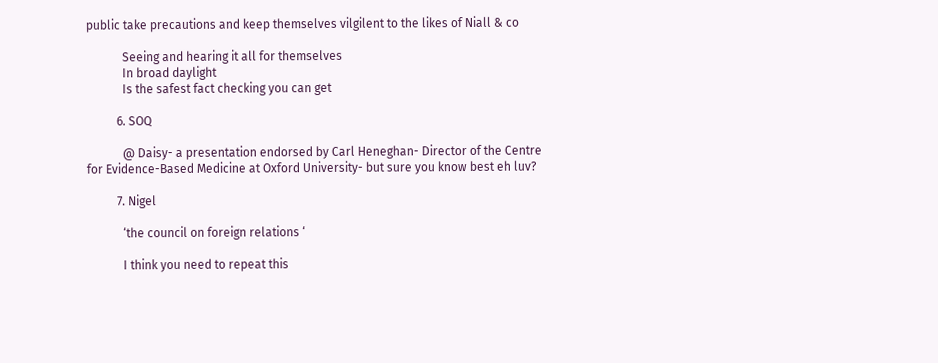public take precautions and keep themselves vilgilent to the likes of Niall & co

            Seeing and hearing it all for themselves
            In broad daylight
            Is the safest fact checking you can get

          6. SOQ

            @ Daisy- a presentation endorsed by Carl Heneghan- Director of the Centre for Evidence-Based Medicine at Oxford University- but sure you know best eh luv?

          7. Nigel

            ‘the council on foreign relations ‘

            I think you need to repeat this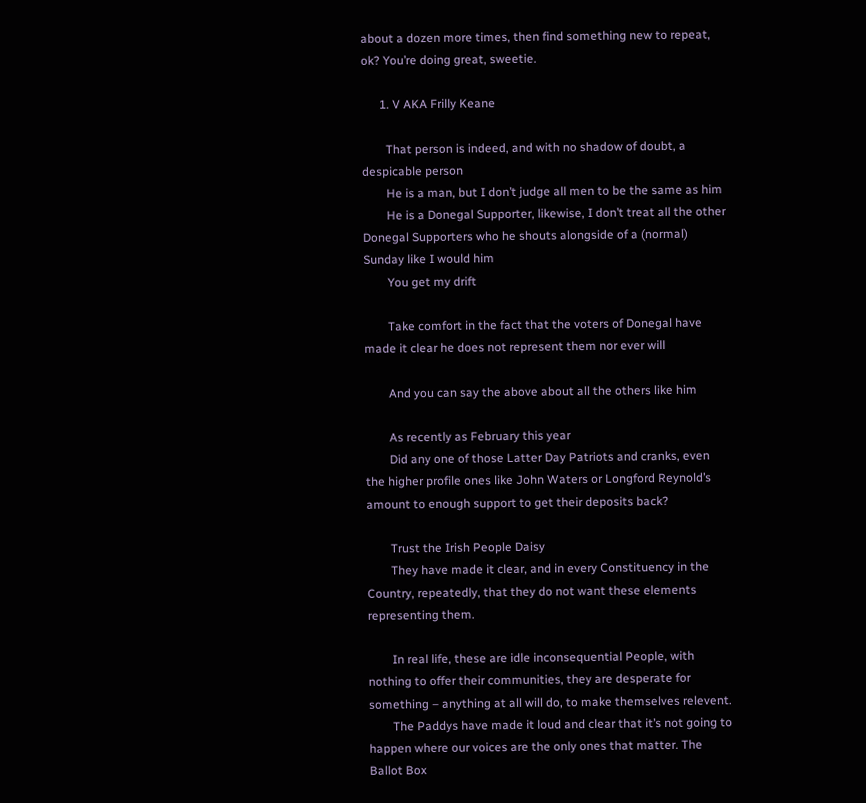about a dozen more times, then find something new to repeat, ok? You’re doing great, sweetie.

      1. V AKA Frilly Keane

        That person is indeed, and with no shadow of doubt, a despicable person
        He is a man, but I don’t judge all men to be the same as him
        He is a Donegal Supporter, likewise, I don’t treat all the other Donegal Supporters who he shouts alongside of a (normal) Sunday like I would him
        You get my drift

        Take comfort in the fact that the voters of Donegal have made it clear he does not represent them nor ever will

        And you can say the above about all the others like him

        As recently as February this year
        Did any one of those Latter Day Patriots and cranks, even the higher profile ones like John Waters or Longford Reynold’s amount to enough support to get their deposits back?

        Trust the Irish People Daisy
        They have made it clear, and in every Constituency in the Country, repeatedly, that they do not want these elements representing them.

        In real life, these are idle inconsequential People, with nothing to offer their communities, they are desperate for something – anything at all will do, to make themselves relevent.
        The Paddys have made it loud and clear that it’s not going to happen where our voices are the only ones that matter. The Ballot Box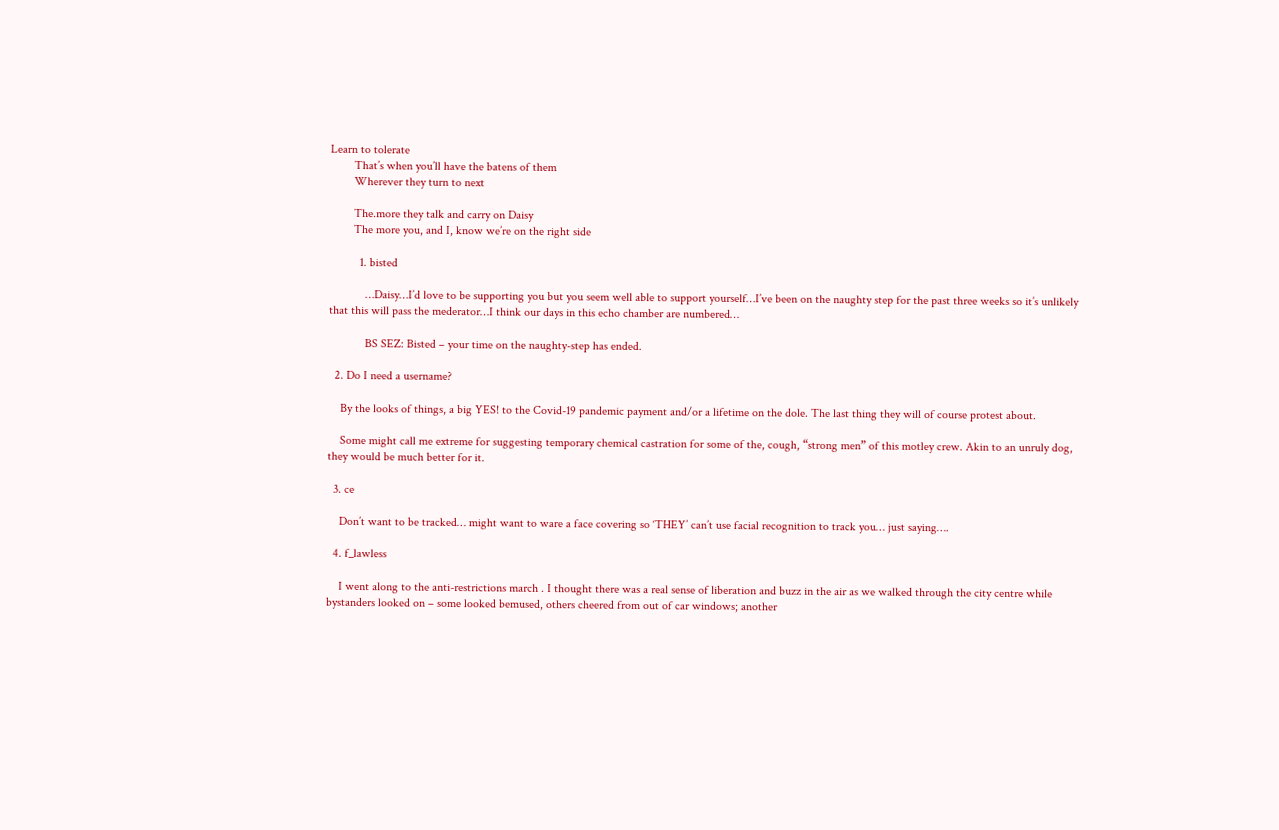Learn to tolerate
        That’s when you’ll have the batens of them
        Wherever they turn to next

        The.more they talk and carry on Daisy
        The more you, and I, know we’re on the right side

          1. bisted

            …Daisy…I’d love to be supporting you but you seem well able to support yourself…I’ve been on the naughty step for the past three weeks so it’s unlikely that this will pass the mederator…I think our days in this echo chamber are numbered…

            BS SEZ: Bisted – your time on the naughty-step has ended.

  2. Do I need a username?

    By the looks of things, a big YES! to the Covid-19 pandemic payment and/or a lifetime on the dole. The last thing they will of course protest about.

    Some might call me extreme for suggesting temporary chemical castration for some of the, cough, “strong men” of this motley crew. Akin to an unruly dog, they would be much better for it.

  3. ce

    Don’t want to be tracked… might want to ware a face covering so ‘THEY’ can’t use facial recognition to track you… just saying….

  4. f_lawless

    I went along to the anti-restrictions march . I thought there was a real sense of liberation and buzz in the air as we walked through the city centre while bystanders looked on – some looked bemused, others cheered from out of car windows; another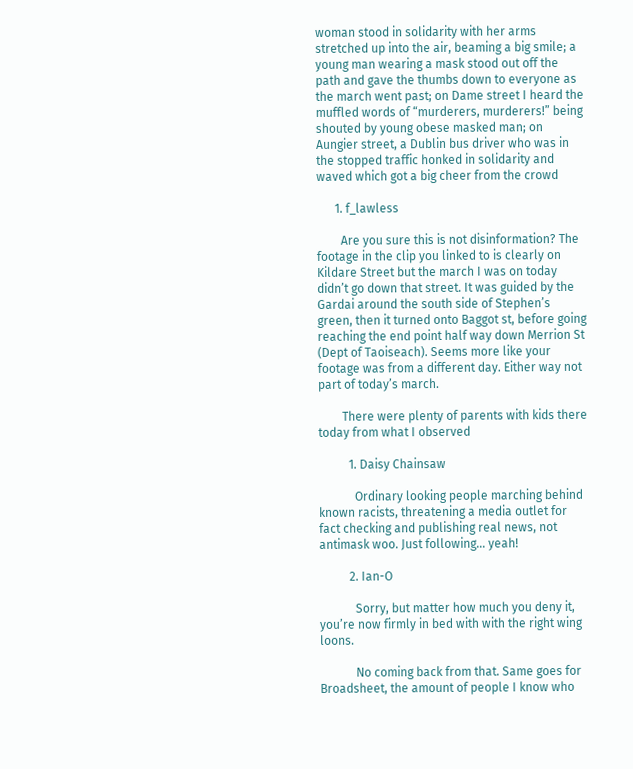woman stood in solidarity with her arms stretched up into the air, beaming a big smile; a young man wearing a mask stood out off the path and gave the thumbs down to everyone as the march went past; on Dame street I heard the muffled words of “murderers, murderers!” being shouted by young obese masked man; on Aungier street, a Dublin bus driver who was in the stopped traffic honked in solidarity and waved which got a big cheer from the crowd

      1. f_lawless

        Are you sure this is not disinformation? The footage in the clip you linked to is clearly on Kildare Street but the march I was on today didn’t go down that street. It was guided by the Gardai around the south side of Stephen’s green, then it turned onto Baggot st, before going reaching the end point half way down Merrion St (Dept of Taoiseach). Seems more like your footage was from a different day. Either way not part of today’s march.

        There were plenty of parents with kids there today from what I observed

          1. Daisy Chainsaw

            Ordinary looking people marching behind known racists, threatening a media outlet for fact checking and publishing real news, not antimask woo. Just following… yeah!

          2. Ian-O

            Sorry, but matter how much you deny it, you’re now firmly in bed with with the right wing loons.

            No coming back from that. Same goes for Broadsheet, the amount of people I know who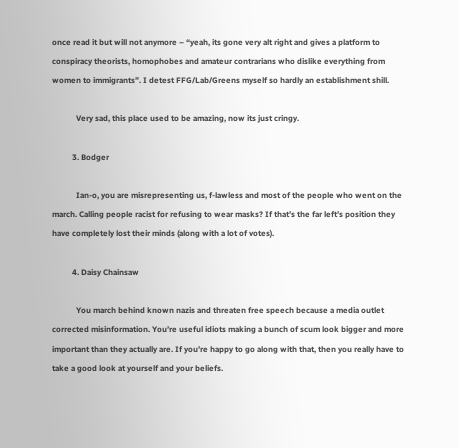once read it but will not anymore – “yeah, its gone very alt right and gives a platform to conspiracy theorists, homophobes and amateur contrarians who dislike everything from women to immigrants”. I detest FFG/Lab/Greens myself so hardly an establishment shill.

            Very sad, this place used to be amazing, now its just cringy.

          3. Bodger

            Ian-o, you are misrepresenting us, f-lawless and most of the people who went on the march. Calling people racist for refusing to wear masks? If that’s the far left’s position they have completely lost their minds (along with a lot of votes).

          4. Daisy Chainsaw

            You march behind known nazis and threaten free speech because a media outlet corrected misinformation. You’re useful idiots making a bunch of scum look bigger and more important than they actually are. If you’re happy to go along with that, then you really have to take a good look at yourself and your beliefs.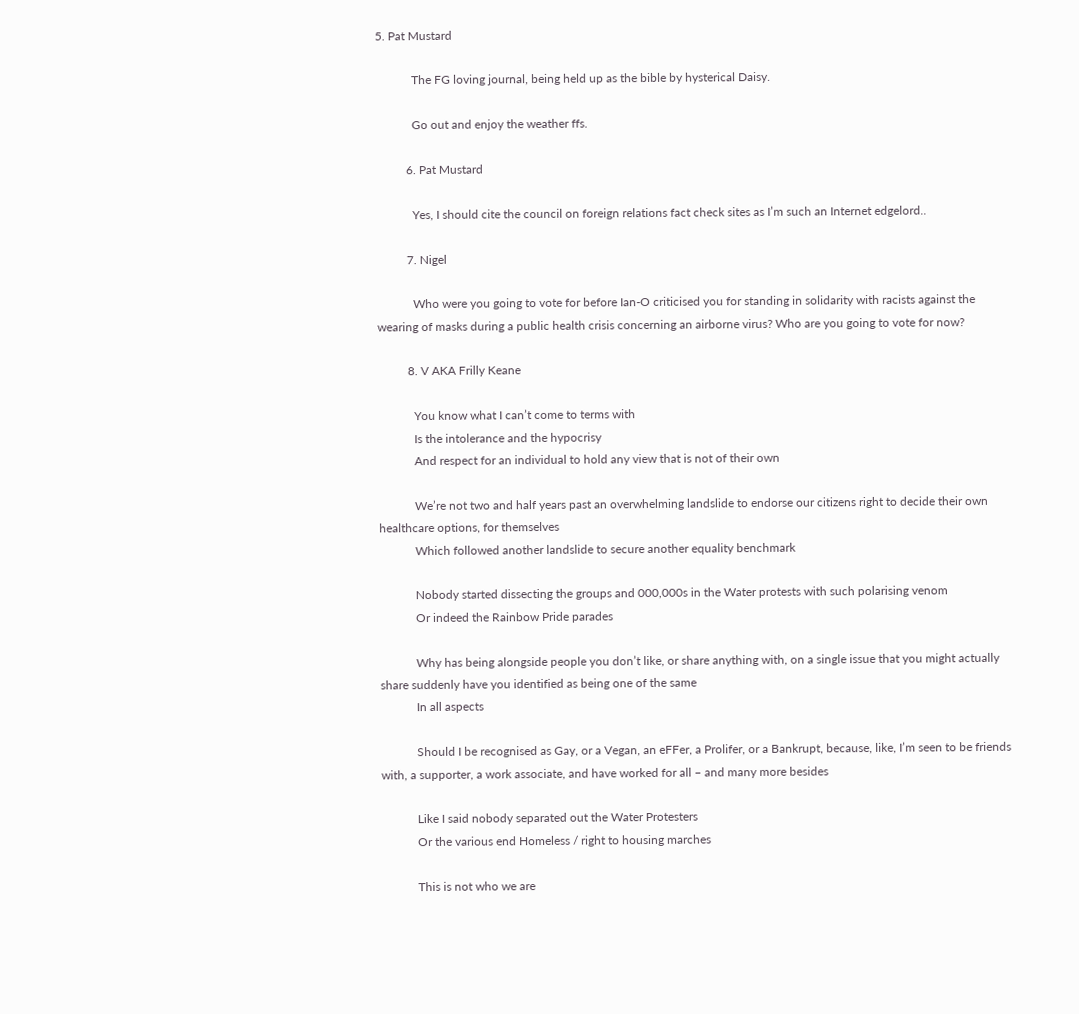5. Pat Mustard

            The FG loving journal, being held up as the bible by hysterical Daisy.

            Go out and enjoy the weather ffs.

          6. Pat Mustard

            Yes, I should cite the council on foreign relations fact check sites as I’m such an Internet edgelord..

          7. Nigel

            Who were you going to vote for before Ian-O criticised you for standing in solidarity with racists against the wearing of masks during a public health crisis concerning an airborne virus? Who are you going to vote for now?

          8. V AKA Frilly Keane

            You know what I can’t come to terms with
            Is the intolerance and the hypocrisy
            And respect for an individual to hold any view that is not of their own

            We’re not two and half years past an overwhelming landslide to endorse our citizens right to decide their own healthcare options, for themselves
            Which followed another landslide to secure another equality benchmark

            Nobody started dissecting the groups and 000,000s in the Water protests with such polarising venom
            Or indeed the Rainbow Pride parades

            Why has being alongside people you don’t like, or share anything with, on a single issue that you might actually share suddenly have you identified as being one of the same
            In all aspects

            Should I be recognised as Gay, or a Vegan, an eFFer, a Prolifer, or a Bankrupt, because, like, I’m seen to be friends with, a supporter, a work associate, and have worked for all – and many more besides

            Like I said nobody separated out the Water Protesters
            Or the various end Homeless / right to housing marches

            This is not who we are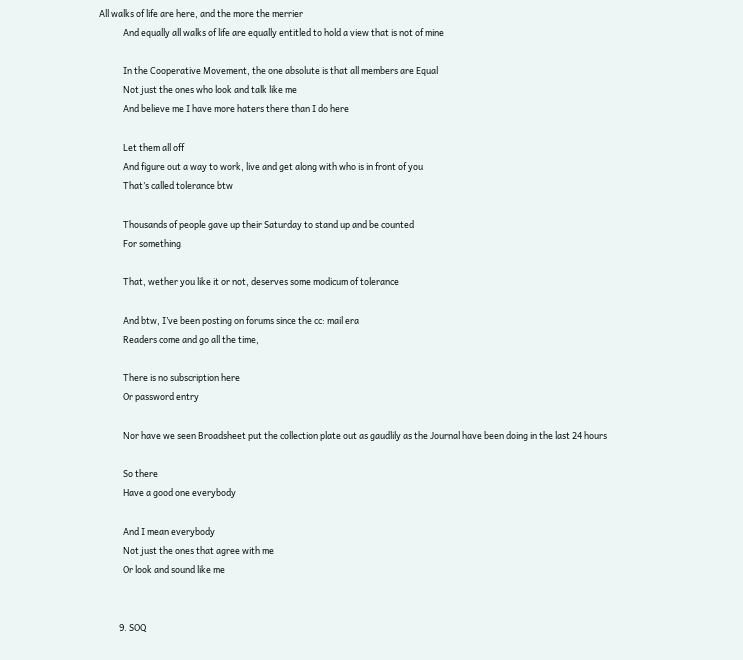All walks of life are here, and the more the merrier
            And equally all walks of life are equally entitled to hold a view that is not of mine

            In the Cooperative Movement, the one absolute is that all members are Equal
            Not just the ones who look and talk like me
            And believe me I have more haters there than I do here

            Let them all off
            And figure out a way to work, live and get along with who is in front of you
            That’s called tolerance btw

            Thousands of people gave up their Saturday to stand up and be counted
            For something

            That, wether you like it or not, deserves some modicum of tolerance

            And btw, I’ve been posting on forums since the cc: mail era
            Readers come and go all the time,

            There is no subscription here
            Or password entry

            Nor have we seen Broadsheet put the collection plate out as gaudlily as the Journal have been doing in the last 24 hours

            So there
            Have a good one everybody

            And I mean everybody
            Not just the ones that agree with me
            Or look and sound like me


          9. SOQ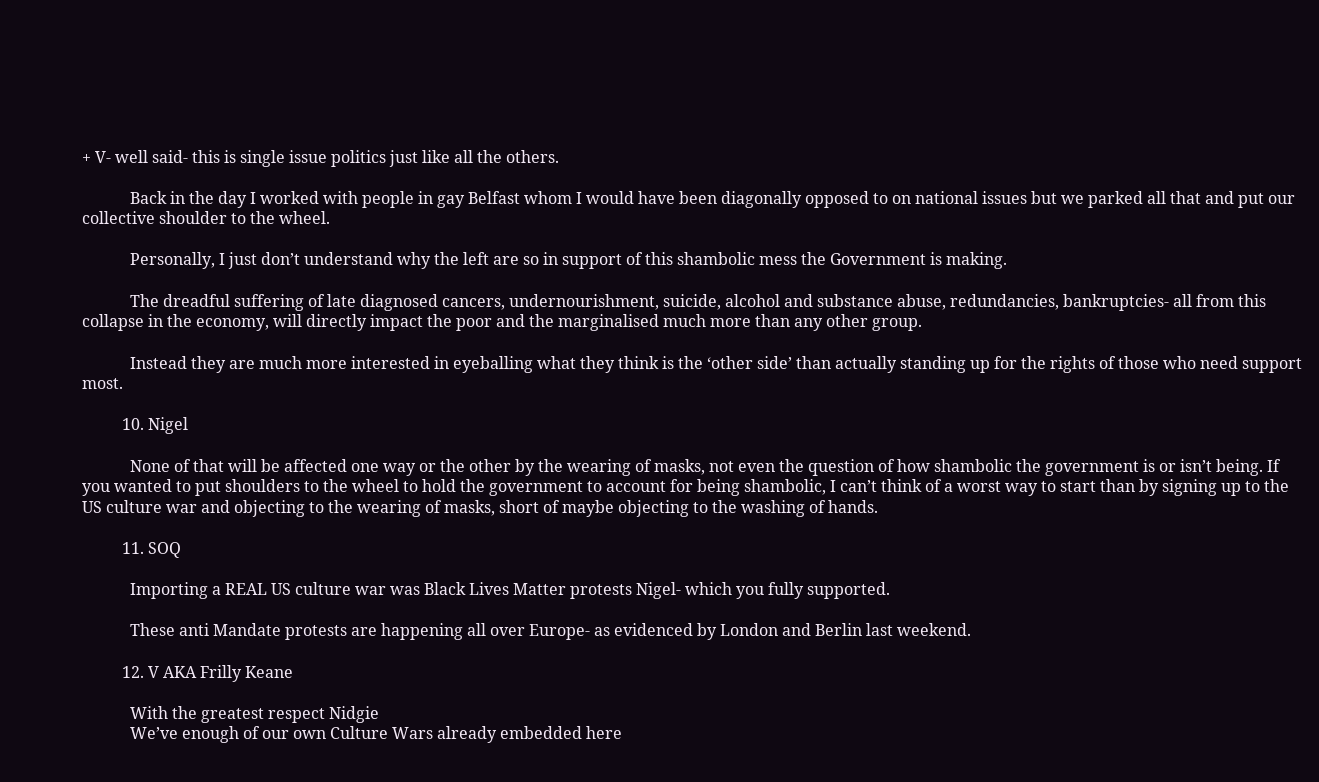+ V- well said- this is single issue politics just like all the others.

            Back in the day I worked with people in gay Belfast whom I would have been diagonally opposed to on national issues but we parked all that and put our collective shoulder to the wheel.

            Personally, I just don’t understand why the left are so in support of this shambolic mess the Government is making.

            The dreadful suffering of late diagnosed cancers, undernourishment, suicide, alcohol and substance abuse, redundancies, bankruptcies- all from this collapse in the economy, will directly impact the poor and the marginalised much more than any other group.

            Instead they are much more interested in eyeballing what they think is the ‘other side’ than actually standing up for the rights of those who need support most.

          10. Nigel

            None of that will be affected one way or the other by the wearing of masks, not even the question of how shambolic the government is or isn’t being. If you wanted to put shoulders to the wheel to hold the government to account for being shambolic, I can’t think of a worst way to start than by signing up to the US culture war and objecting to the wearing of masks, short of maybe objecting to the washing of hands.

          11. SOQ

            Importing a REAL US culture war was Black Lives Matter protests Nigel- which you fully supported.

            These anti Mandate protests are happening all over Europe- as evidenced by London and Berlin last weekend.

          12. V AKA Frilly Keane

            With the greatest respect Nidgie
            We’ve enough of our own Culture Wars already embedded here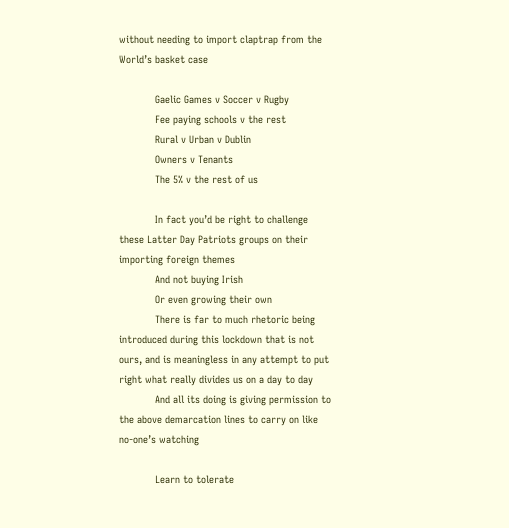without needing to import claptrap from the World’s basket case

            Gaelic Games v Soccer v Rugby
            Fee paying schools v the rest
            Rural v Urban v Dublin
            Owners v Tenants
            The 5% v the rest of us

            In fact you’d be right to challenge these Latter Day Patriots groups on their importing foreign themes
            And not buying Irish
            Or even growing their own
            There is far to much rhetoric being introduced during this lockdown that is not ours, and is meaningless in any attempt to put right what really divides us on a day to day
            And all its doing is giving permission to the above demarcation lines to carry on like no-one’s watching

            Learn to tolerate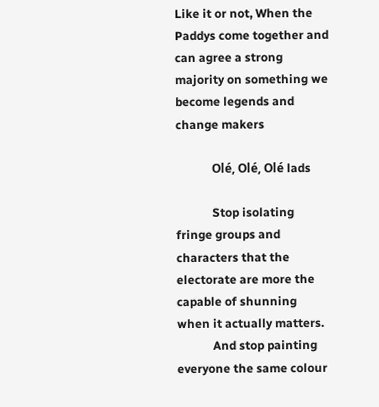Like it or not, When the Paddys come together and can agree a strong majority on something we become legends and change makers

            Olé, Olé, Olé lads

            Stop isolating fringe groups and characters that the electorate are more the capable of shunning when it actually matters.
            And stop painting everyone the same colour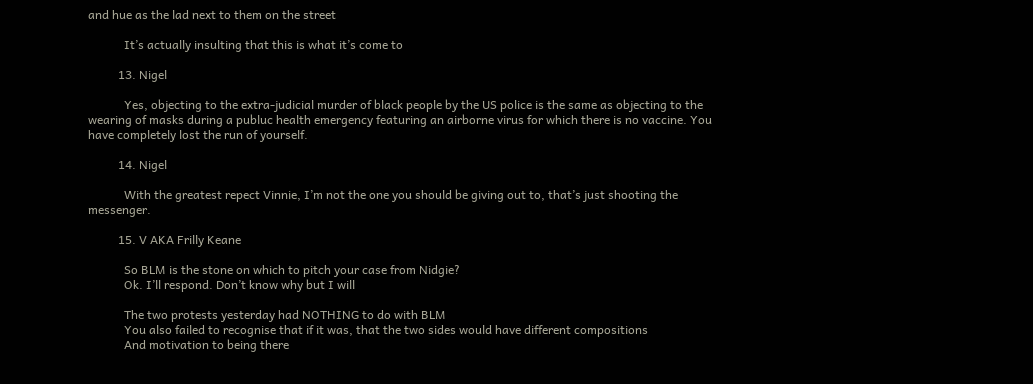and hue as the lad next to them on the street

            It’s actually insulting that this is what it’s come to

          13. Nigel

            Yes, objecting to the extra-judicial murder of black people by the US police is the same as objecting to the wearing of masks during a publuc health emergency featuring an airborne virus for which there is no vaccine. You have completely lost the run of yourself.

          14. Nigel

            With the greatest repect Vinnie, I’m not the one you should be giving out to, that’s just shooting the messenger.

          15. V AKA Frilly Keane

            So BLM is the stone on which to pitch your case from Nidgie?
            Ok. I’ll respond. Don’t know why but I will

            The two protests yesterday had NOTHING to do with BLM
            You also failed to recognise that if it was, that the two sides would have different compositions
            And motivation to being there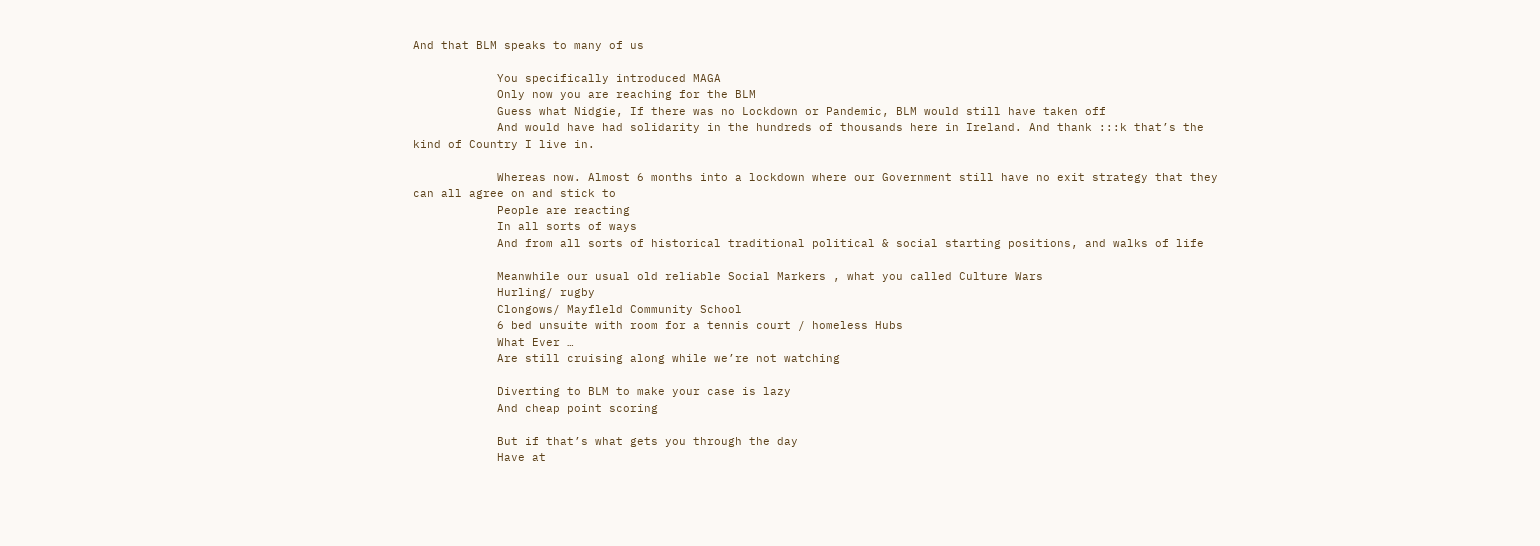And that BLM speaks to many of us

            You specifically introduced MAGA
            Only now you are reaching for the BLM
            Guess what Nidgie, If there was no Lockdown or Pandemic, BLM would still have taken off
            And would have had solidarity in the hundreds of thousands here in Ireland. And thank :::k that’s the kind of Country I live in.

            Whereas now. Almost 6 months into a lockdown where our Government still have no exit strategy that they can all agree on and stick to
            People are reacting
            In all sorts of ways
            And from all sorts of historical traditional political & social starting positions, and walks of life

            Meanwhile our usual old reliable Social Markers , what you called Culture Wars
            Hurling/ rugby
            Clongows/ Mayfleld Community School
            6 bed unsuite with room for a tennis court / homeless Hubs
            What Ever …
            Are still cruising along while we’re not watching

            Diverting to BLM to make your case is lazy
            And cheap point scoring

            But if that’s what gets you through the day
            Have at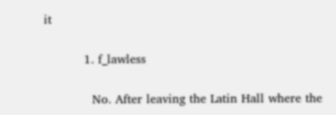it

          1. f_lawless

            No. After leaving the Latin Hall where the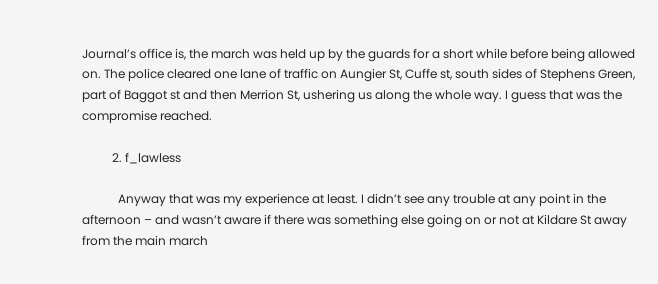Journal’s office is, the march was held up by the guards for a short while before being allowed on. The police cleared one lane of traffic on Aungier St, Cuffe st, south sides of Stephens Green, part of Baggot st and then Merrion St, ushering us along the whole way. I guess that was the compromise reached.

          2. f_lawless

            Anyway that was my experience at least. I didn’t see any trouble at any point in the afternoon – and wasn’t aware if there was something else going on or not at Kildare St away from the main march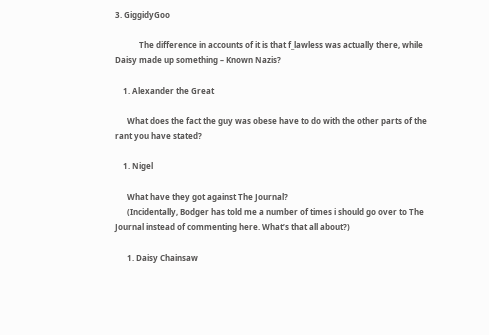3. GiggidyGoo

            The difference in accounts of it is that f_lawless was actually there, while Daisy made up something – Known Nazis?

    1. Alexander the Great

      What does the fact the guy was obese have to do with the other parts of the rant you have stated?

    1. Nigel

      What have they got against The Journal?
      (Incidentally, Bodger has told me a number of times i should go over to The Journal instead of commenting here. What’s that all about?)

      1. Daisy Chainsaw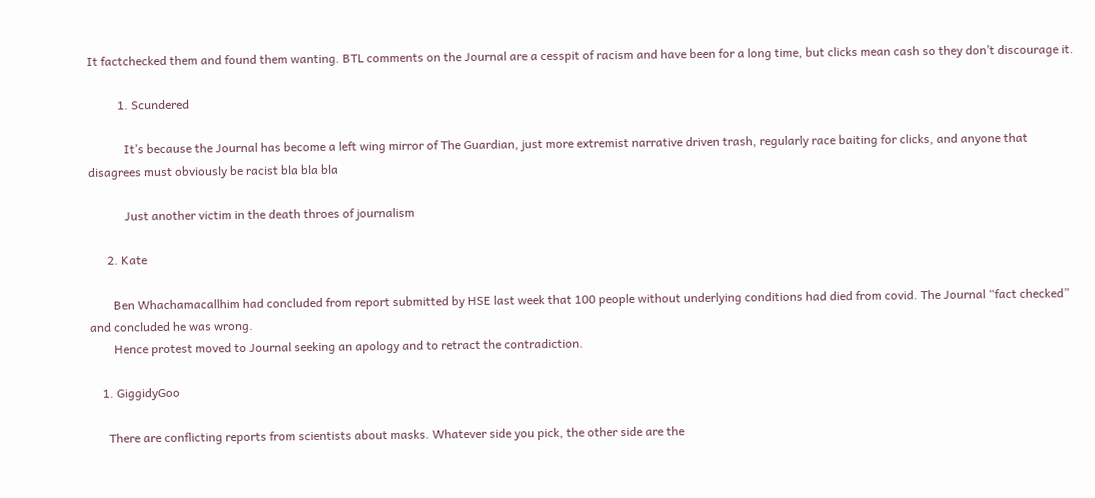It factchecked them and found them wanting. BTL comments on the Journal are a cesspit of racism and have been for a long time, but clicks mean cash so they don’t discourage it.

          1. Scundered

            It’s because the Journal has become a left wing mirror of The Guardian, just more extremist narrative driven trash, regularly race baiting for clicks, and anyone that disagrees must obviously be racist bla bla bla

            Just another victim in the death throes of journalism

      2. Kate

        Ben Whachamacallhim had concluded from report submitted by HSE last week that 100 people without underlying conditions had died from covid. The Journal “fact checked” and concluded he was wrong.
        Hence protest moved to Journal seeking an apology and to retract the contradiction.

    1. GiggidyGoo

      There are conflicting reports from scientists about masks. Whatever side you pick, the other side are the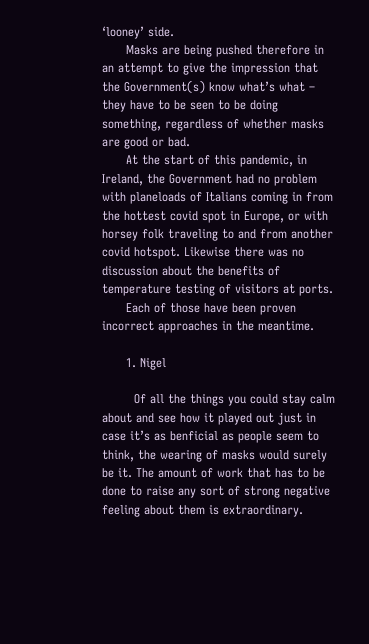‘looney’ side.
      Masks are being pushed therefore in an attempt to give the impression that the Government(s) know what’s what – they have to be seen to be doing something, regardless of whether masks are good or bad.
      At the start of this pandemic, in Ireland, the Government had no problem with planeloads of Italians coming in from the hottest covid spot in Europe, or with horsey folk traveling to and from another covid hotspot. Likewise there was no discussion about the benefits of temperature testing of visitors at ports.
      Each of those have been proven incorrect approaches in the meantime.

      1. Nigel

        Of all the things you could stay calm about and see how it played out just in case it’s as benficial as people seem to think, the wearing of masks would surely be it. The amount of work that has to be done to raise any sort of strong negative feeling about them is extraordinary.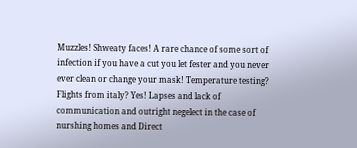Muzzles! Shweaty faces! A rare chance of some sort of infection if you have a cut you let fester and you never ever clean or change your mask! Temperature testing? Flights from italy? Yes! Lapses and lack of communication and outright negelect in the case of nurshing homes and Direct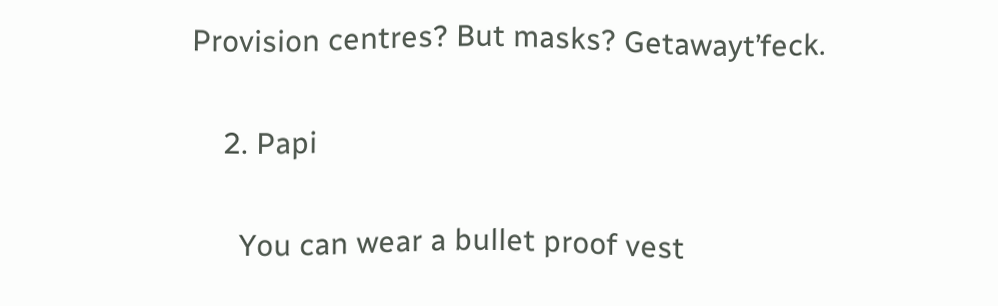Provision centres? But masks? Getawayt’feck.

    2. Papi

      You can wear a bullet proof vest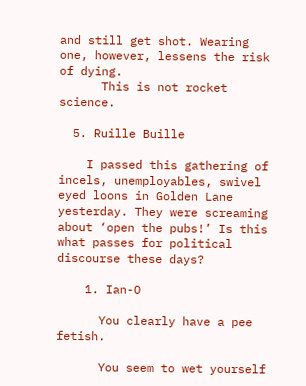and still get shot. Wearing one, however, lessens the risk of dying.
      This is not rocket science.

  5. Ruille Buille

    I passed this gathering of incels, unemployables, swivel eyed loons in Golden Lane yesterday. They were screaming about ‘open the pubs!’ Is this what passes for political discourse these days?

    1. Ian-O

      You clearly have a pee fetish.

      You seem to wet yourself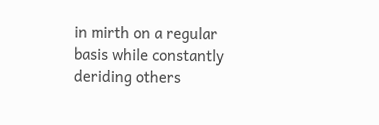in mirth on a regular basis while constantly deriding others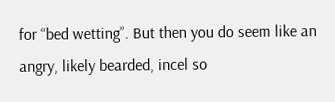for “bed wetting”. But then you do seem like an angry, likely bearded, incel so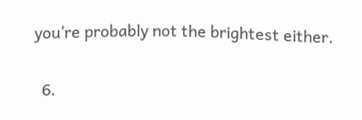you’re probably not the brightest either.

  6.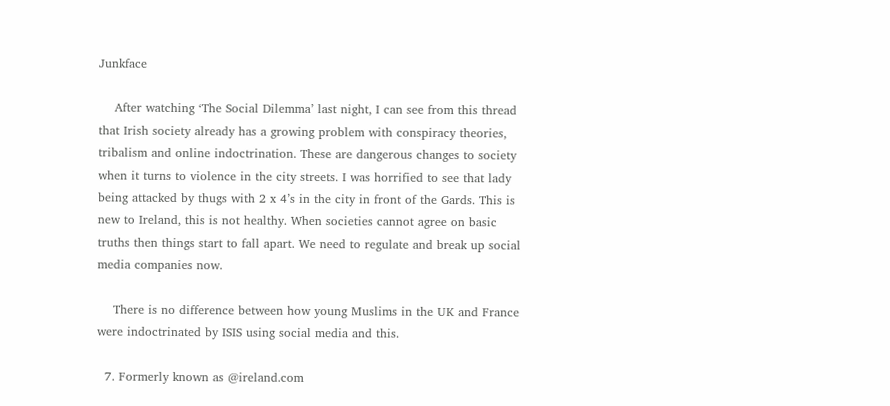Junkface

    After watching ‘The Social Dilemma’ last night, I can see from this thread that Irish society already has a growing problem with conspiracy theories, tribalism and online indoctrination. These are dangerous changes to society when it turns to violence in the city streets. I was horrified to see that lady being attacked by thugs with 2 x 4’s in the city in front of the Gards. This is new to Ireland, this is not healthy. When societies cannot agree on basic truths then things start to fall apart. We need to regulate and break up social media companies now.

    There is no difference between how young Muslims in the UK and France were indoctrinated by ISIS using social media and this.

  7. Formerly known as @ireland.com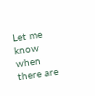Let me know when there are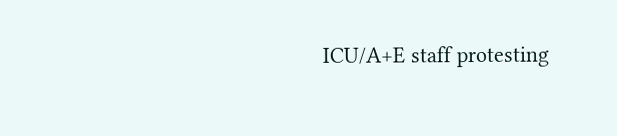ICU/A+E staff protesting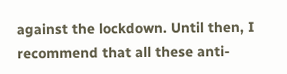against the lockdown. Until then, I recommend that all these anti-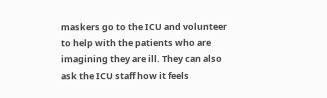maskers go to the ICU and volunteer to help with the patients who are imagining they are ill. They can also ask the ICU staff how it feels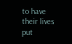to have their lives put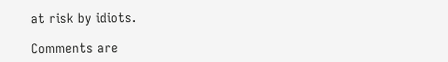at risk by idiots.

Comments are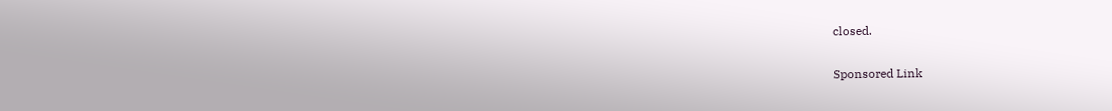closed.

Sponsored Link